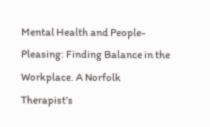Mental Health and People-Pleasing: Finding Balance in the Workplace. A Norfolk Therapist’s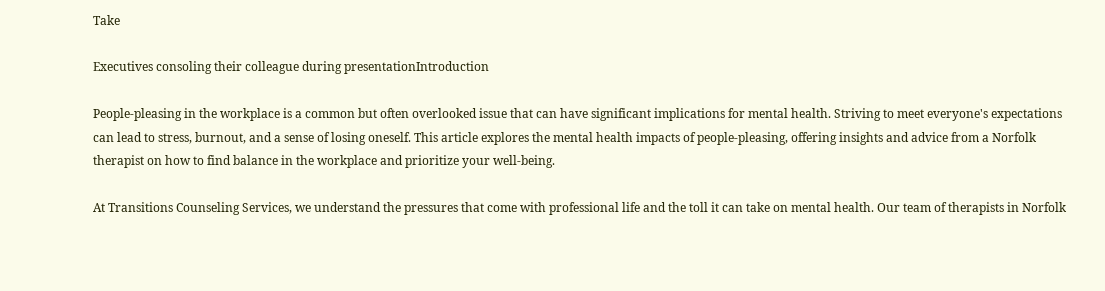Take

Executives consoling their colleague during presentationIntroduction

People-pleasing in the workplace is a common but often overlooked issue that can have significant implications for mental health. Striving to meet everyone's expectations can lead to stress, burnout, and a sense of losing oneself. This article explores the mental health impacts of people-pleasing, offering insights and advice from a Norfolk therapist on how to find balance in the workplace and prioritize your well-being.

At Transitions Counseling Services, we understand the pressures that come with professional life and the toll it can take on mental health. Our team of therapists in Norfolk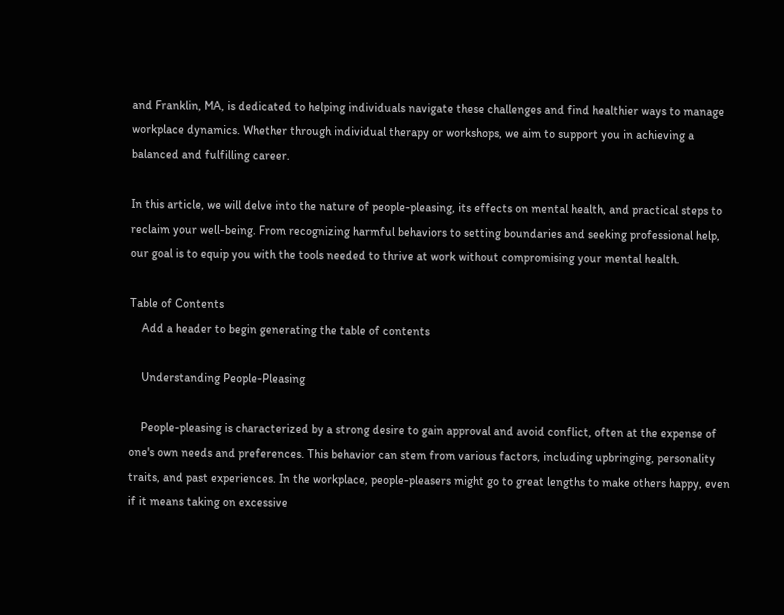and Franklin, MA, is dedicated to helping individuals navigate these challenges and find healthier ways to manage workplace dynamics. Whether through individual therapy or workshops, we aim to support you in achieving a balanced and fulfilling career.

In this article, we will delve into the nature of people-pleasing, its effects on mental health, and practical steps to reclaim your well-being. From recognizing harmful behaviors to setting boundaries and seeking professional help, our goal is to equip you with the tools needed to thrive at work without compromising your mental health.

Table of Contents
    Add a header to begin generating the table of contents

    Understanding People-Pleasing

    People-pleasing is characterized by a strong desire to gain approval and avoid conflict, often at the expense of one's own needs and preferences. This behavior can stem from various factors, including upbringing, personality traits, and past experiences. In the workplace, people-pleasers might go to great lengths to make others happy, even if it means taking on excessive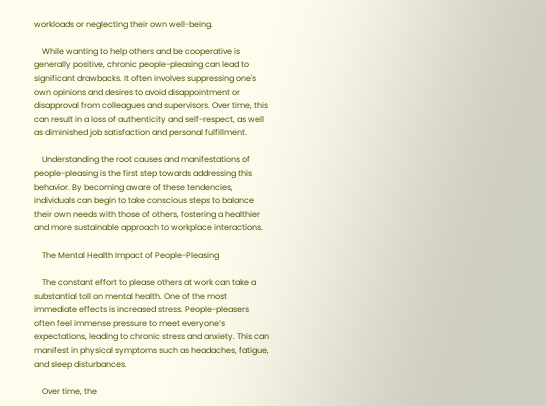workloads or neglecting their own well-being.

    While wanting to help others and be cooperative is generally positive, chronic people-pleasing can lead to significant drawbacks. It often involves suppressing one's own opinions and desires to avoid disappointment or disapproval from colleagues and supervisors. Over time, this can result in a loss of authenticity and self-respect, as well as diminished job satisfaction and personal fulfillment.

    Understanding the root causes and manifestations of people-pleasing is the first step towards addressing this behavior. By becoming aware of these tendencies, individuals can begin to take conscious steps to balance their own needs with those of others, fostering a healthier and more sustainable approach to workplace interactions.

    The Mental Health Impact of People-Pleasing

    The constant effort to please others at work can take a substantial toll on mental health. One of the most immediate effects is increased stress. People-pleasers often feel immense pressure to meet everyone’s expectations, leading to chronic stress and anxiety. This can manifest in physical symptoms such as headaches, fatigue, and sleep disturbances.

    Over time, the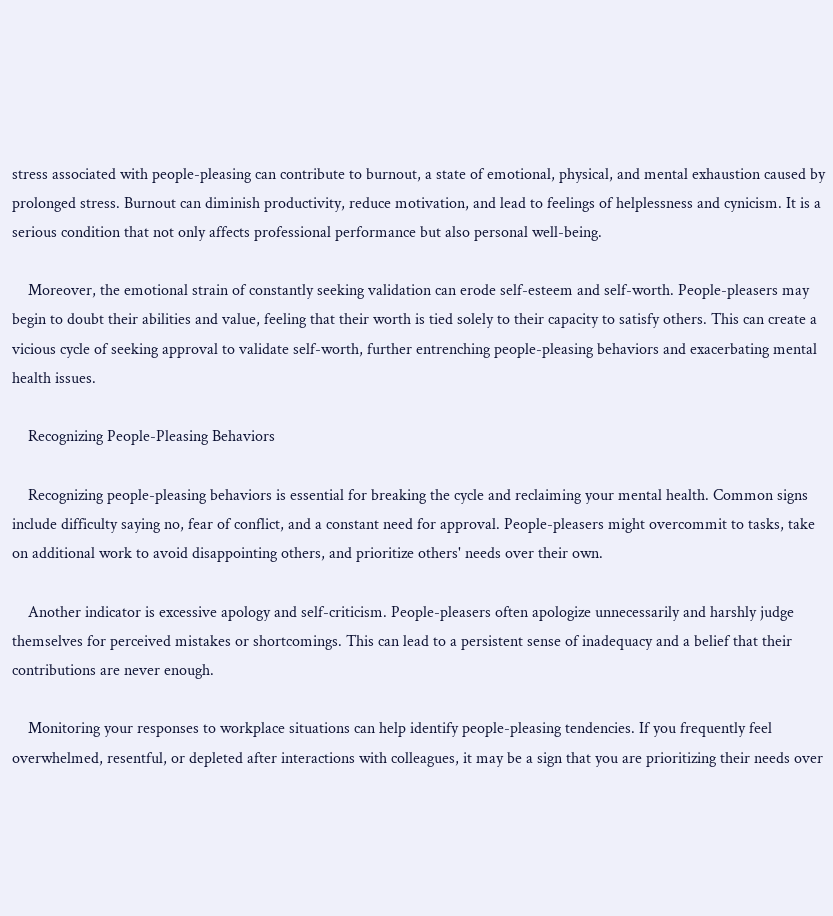stress associated with people-pleasing can contribute to burnout, a state of emotional, physical, and mental exhaustion caused by prolonged stress. Burnout can diminish productivity, reduce motivation, and lead to feelings of helplessness and cynicism. It is a serious condition that not only affects professional performance but also personal well-being.

    Moreover, the emotional strain of constantly seeking validation can erode self-esteem and self-worth. People-pleasers may begin to doubt their abilities and value, feeling that their worth is tied solely to their capacity to satisfy others. This can create a vicious cycle of seeking approval to validate self-worth, further entrenching people-pleasing behaviors and exacerbating mental health issues.

    Recognizing People-Pleasing Behaviors

    Recognizing people-pleasing behaviors is essential for breaking the cycle and reclaiming your mental health. Common signs include difficulty saying no, fear of conflict, and a constant need for approval. People-pleasers might overcommit to tasks, take on additional work to avoid disappointing others, and prioritize others' needs over their own.

    Another indicator is excessive apology and self-criticism. People-pleasers often apologize unnecessarily and harshly judge themselves for perceived mistakes or shortcomings. This can lead to a persistent sense of inadequacy and a belief that their contributions are never enough.

    Monitoring your responses to workplace situations can help identify people-pleasing tendencies. If you frequently feel overwhelmed, resentful, or depleted after interactions with colleagues, it may be a sign that you are prioritizing their needs over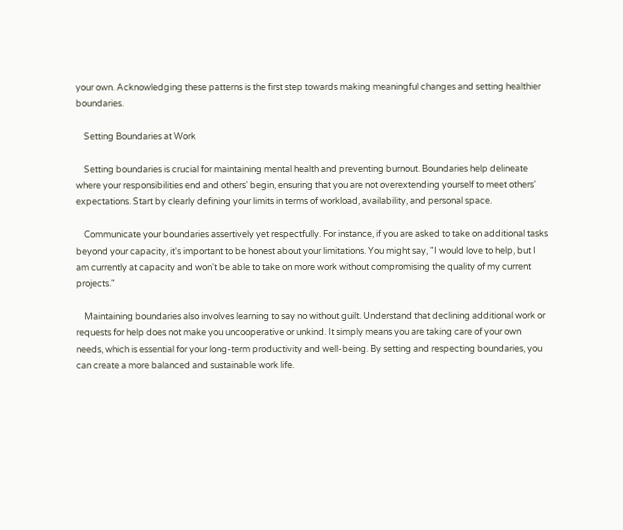your own. Acknowledging these patterns is the first step towards making meaningful changes and setting healthier boundaries.

    Setting Boundaries at Work

    Setting boundaries is crucial for maintaining mental health and preventing burnout. Boundaries help delineate where your responsibilities end and others' begin, ensuring that you are not overextending yourself to meet others' expectations. Start by clearly defining your limits in terms of workload, availability, and personal space.

    Communicate your boundaries assertively yet respectfully. For instance, if you are asked to take on additional tasks beyond your capacity, it's important to be honest about your limitations. You might say, "I would love to help, but I am currently at capacity and won't be able to take on more work without compromising the quality of my current projects."

    Maintaining boundaries also involves learning to say no without guilt. Understand that declining additional work or requests for help does not make you uncooperative or unkind. It simply means you are taking care of your own needs, which is essential for your long-term productivity and well-being. By setting and respecting boundaries, you can create a more balanced and sustainable work life.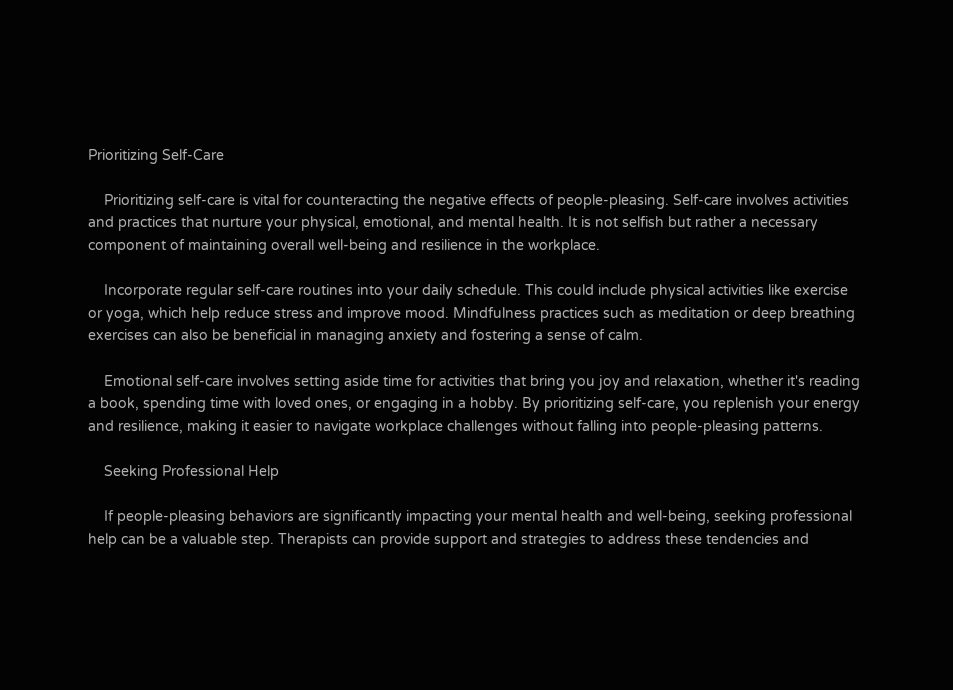Prioritizing Self-Care

    Prioritizing self-care is vital for counteracting the negative effects of people-pleasing. Self-care involves activities and practices that nurture your physical, emotional, and mental health. It is not selfish but rather a necessary component of maintaining overall well-being and resilience in the workplace.

    Incorporate regular self-care routines into your daily schedule. This could include physical activities like exercise or yoga, which help reduce stress and improve mood. Mindfulness practices such as meditation or deep breathing exercises can also be beneficial in managing anxiety and fostering a sense of calm.

    Emotional self-care involves setting aside time for activities that bring you joy and relaxation, whether it's reading a book, spending time with loved ones, or engaging in a hobby. By prioritizing self-care, you replenish your energy and resilience, making it easier to navigate workplace challenges without falling into people-pleasing patterns.

    Seeking Professional Help

    If people-pleasing behaviors are significantly impacting your mental health and well-being, seeking professional help can be a valuable step. Therapists can provide support and strategies to address these tendencies and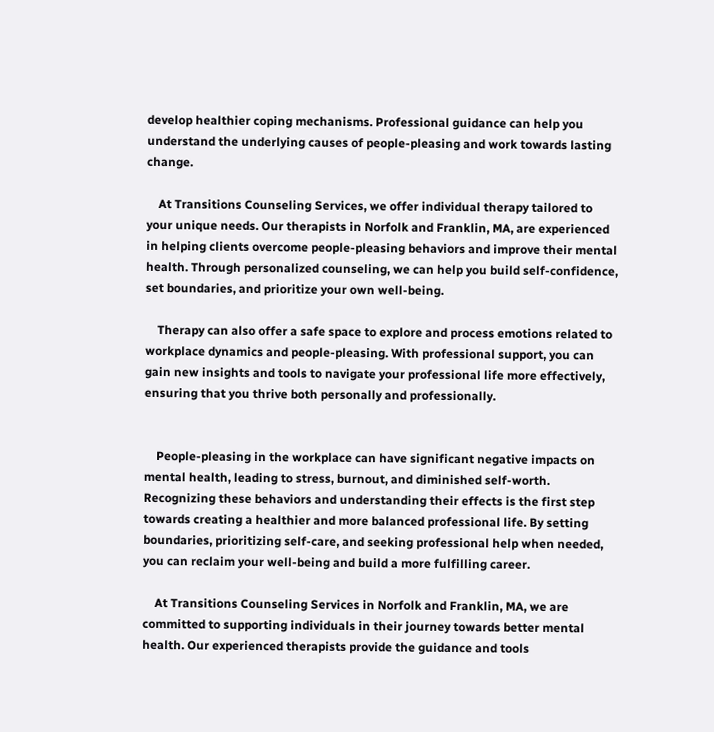develop healthier coping mechanisms. Professional guidance can help you understand the underlying causes of people-pleasing and work towards lasting change.

    At Transitions Counseling Services, we offer individual therapy tailored to your unique needs. Our therapists in Norfolk and Franklin, MA, are experienced in helping clients overcome people-pleasing behaviors and improve their mental health. Through personalized counseling, we can help you build self-confidence, set boundaries, and prioritize your own well-being.

    Therapy can also offer a safe space to explore and process emotions related to workplace dynamics and people-pleasing. With professional support, you can gain new insights and tools to navigate your professional life more effectively, ensuring that you thrive both personally and professionally.


    People-pleasing in the workplace can have significant negative impacts on mental health, leading to stress, burnout, and diminished self-worth. Recognizing these behaviors and understanding their effects is the first step towards creating a healthier and more balanced professional life. By setting boundaries, prioritizing self-care, and seeking professional help when needed, you can reclaim your well-being and build a more fulfilling career.

    At Transitions Counseling Services in Norfolk and Franklin, MA, we are committed to supporting individuals in their journey towards better mental health. Our experienced therapists provide the guidance and tools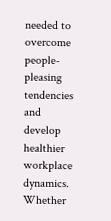needed to overcome people-pleasing tendencies and develop healthier workplace dynamics. Whether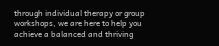through individual therapy or group workshops, we are here to help you achieve a balanced and thriving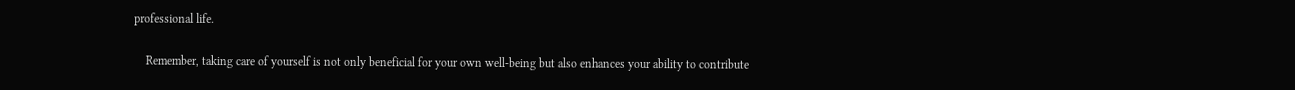professional life.

    Remember, taking care of yourself is not only beneficial for your own well-being but also enhances your ability to contribute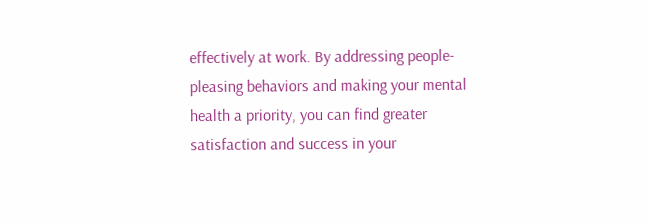effectively at work. By addressing people-pleasing behaviors and making your mental health a priority, you can find greater satisfaction and success in your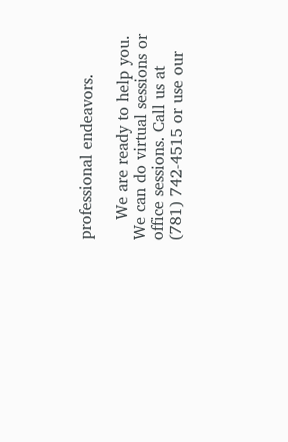professional endeavors.

    We are ready to help you. We can do virtual sessions or office sessions. Call us at (781) 742-4515 or use our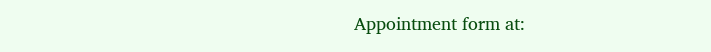Appointment form at: